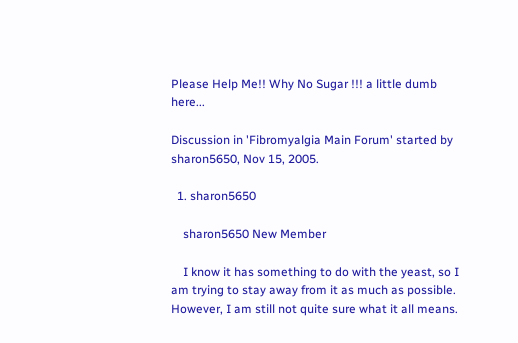Please Help Me!! Why No Sugar !!! a little dumb here...

Discussion in 'Fibromyalgia Main Forum' started by sharon5650, Nov 15, 2005.

  1. sharon5650

    sharon5650 New Member

    I know it has something to do with the yeast, so I am trying to stay away from it as much as possible. However, I am still not quite sure what it all means.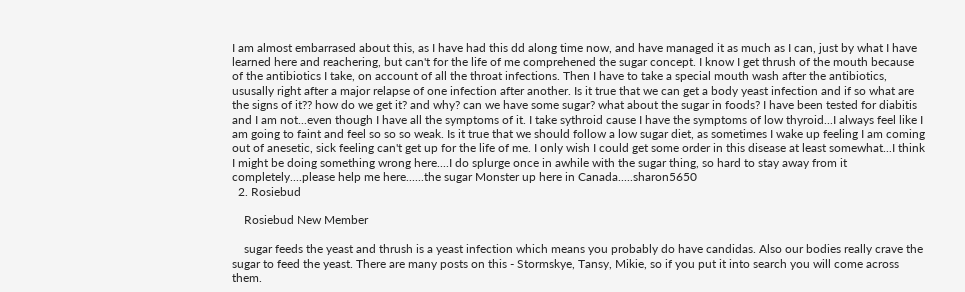I am almost embarrased about this, as I have had this dd along time now, and have managed it as much as I can, just by what I have learned here and reachering, but can't for the life of me comprehened the sugar concept. I know I get thrush of the mouth because of the antibiotics I take, on account of all the throat infections. Then I have to take a special mouth wash after the antibiotics, ususally right after a major relapse of one infection after another. Is it true that we can get a body yeast infection and if so what are the signs of it?? how do we get it? and why? can we have some sugar? what about the sugar in foods? I have been tested for diabitis and I am not...even though I have all the symptoms of it. I take sythroid cause I have the symptoms of low thyroid...I always feel like I am going to faint and feel so so so weak. Is it true that we should follow a low sugar diet, as sometimes I wake up feeling I am coming out of anesetic, sick feeling can't get up for the life of me. I only wish I could get some order in this disease at least somewhat...I think I might be doing something wrong here....I do splurge once in awhile with the sugar thing, so hard to stay away from it completely....please help me here......the sugar Monster up here in Canada.....sharon5650
  2. Rosiebud

    Rosiebud New Member

    sugar feeds the yeast and thrush is a yeast infection which means you probably do have candidas. Also our bodies really crave the sugar to feed the yeast. There are many posts on this - Stormskye, Tansy, Mikie, so if you put it into search you will come across them.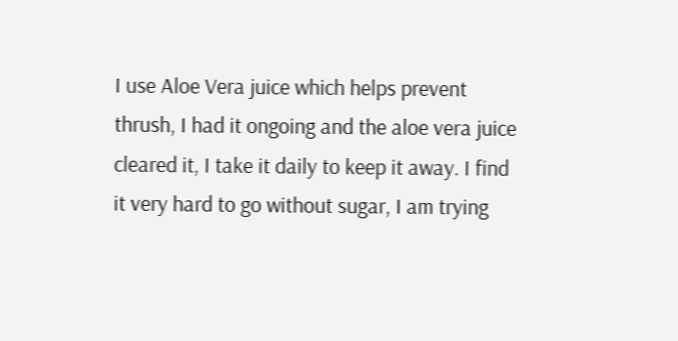I use Aloe Vera juice which helps prevent thrush, I had it ongoing and the aloe vera juice cleared it, I take it daily to keep it away. I find it very hard to go without sugar, I am trying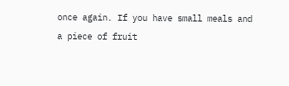once again. If you have small meals and a piece of fruit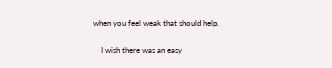when you feel weak that should help.

    I wish there was an easy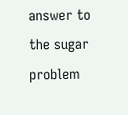answer to the sugar problem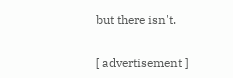but there isn't.


[ advertisement ]